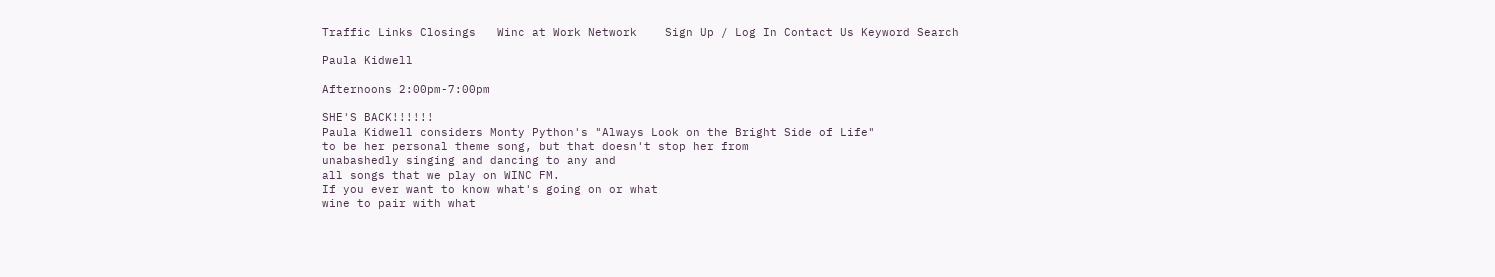Traffic Links Closings   Winc at Work Network    Sign Up / Log In Contact Us Keyword Search

Paula Kidwell

Afternoons 2:00pm-7:00pm

SHE'S BACK!!!!!!
Paula Kidwell considers Monty Python's "Always Look on the Bright Side of Life"
to be her personal theme song, but that doesn't stop her from
unabashedly singing and dancing to any and
all songs that we play on WINC FM.
If you ever want to know what's going on or what
wine to pair with what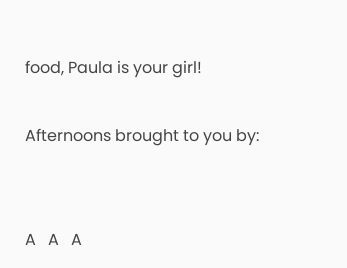food, Paula is your girl!

Afternoons brought to you by:


A   A   A